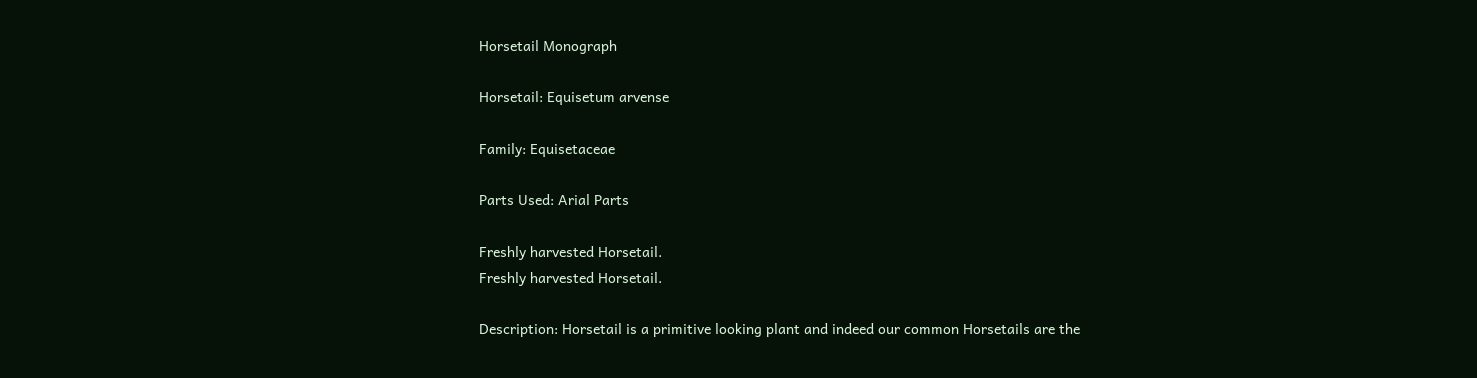Horsetail Monograph

Horsetail: Equisetum arvense

Family: Equisetaceae

Parts Used: Arial Parts

Freshly harvested Horsetail.
Freshly harvested Horsetail.

Description: Horsetail is a primitive looking plant and indeed our common Horsetails are the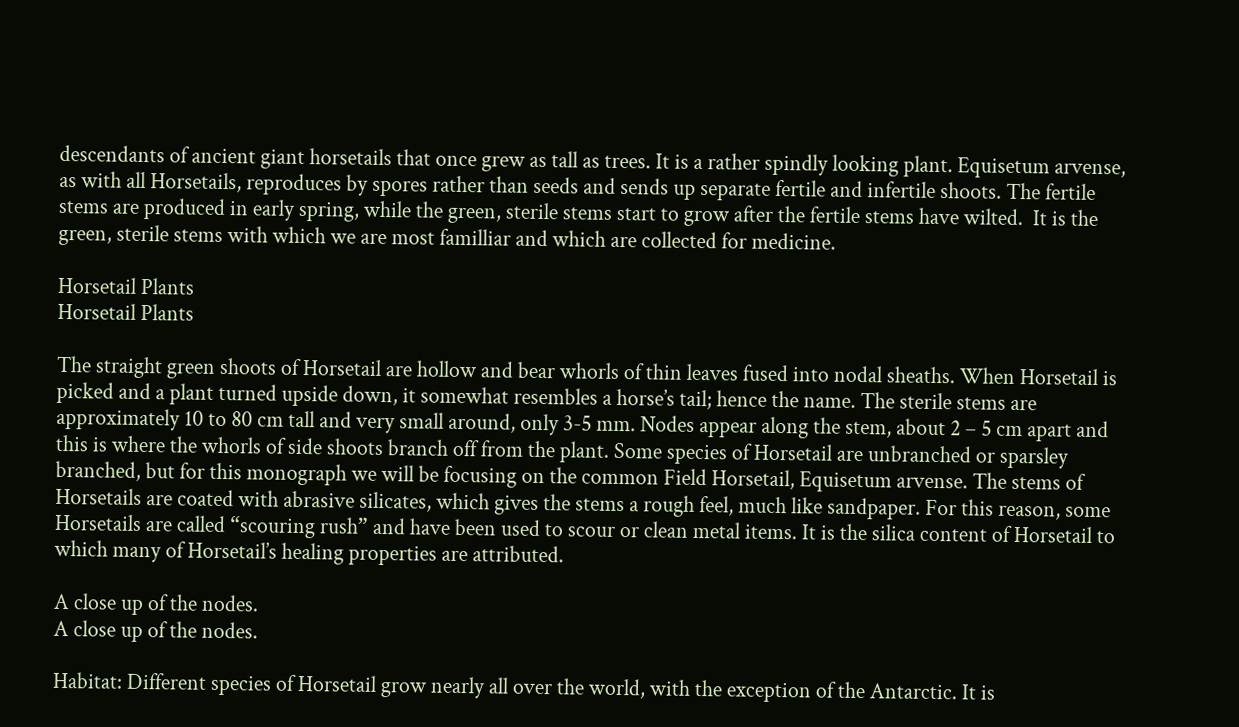descendants of ancient giant horsetails that once grew as tall as trees. It is a rather spindly looking plant. Equisetum arvense, as with all Horsetails, reproduces by spores rather than seeds and sends up separate fertile and infertile shoots. The fertile stems are produced in early spring, while the green, sterile stems start to grow after the fertile stems have wilted.  It is the green, sterile stems with which we are most familliar and which are collected for medicine.

Horsetail Plants
Horsetail Plants

The straight green shoots of Horsetail are hollow and bear whorls of thin leaves fused into nodal sheaths. When Horsetail is picked and a plant turned upside down, it somewhat resembles a horse’s tail; hence the name. The sterile stems are approximately 10 to 80 cm tall and very small around, only 3-5 mm. Nodes appear along the stem, about 2 – 5 cm apart and this is where the whorls of side shoots branch off from the plant. Some species of Horsetail are unbranched or sparsley branched, but for this monograph we will be focusing on the common Field Horsetail, Equisetum arvense. The stems of Horsetails are coated with abrasive silicates, which gives the stems a rough feel, much like sandpaper. For this reason, some Horsetails are called “scouring rush” and have been used to scour or clean metal items. It is the silica content of Horsetail to which many of Horsetail’s healing properties are attributed.

A close up of the nodes.
A close up of the nodes.

Habitat: Different species of Horsetail grow nearly all over the world, with the exception of the Antarctic. It is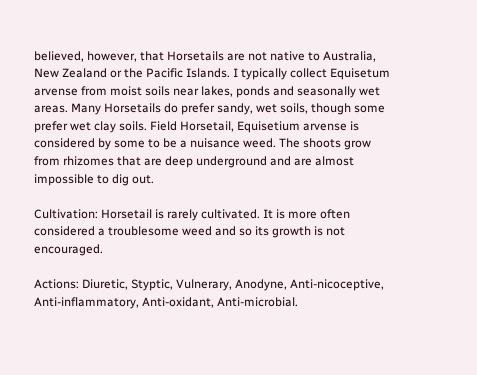believed, however, that Horsetails are not native to Australia, New Zealand or the Pacific Islands. I typically collect Equisetum arvense from moist soils near lakes, ponds and seasonally wet areas. Many Horsetails do prefer sandy, wet soils, though some prefer wet clay soils. Field Horsetail, Equisetium arvense is considered by some to be a nuisance weed. The shoots grow from rhizomes that are deep underground and are almost impossible to dig out.

Cultivation: Horsetail is rarely cultivated. It is more often considered a troublesome weed and so its growth is not encouraged.

Actions: Diuretic, Styptic, Vulnerary, Anodyne, Anti-nicoceptive, Anti-inflammatory, Anti-oxidant, Anti-microbial.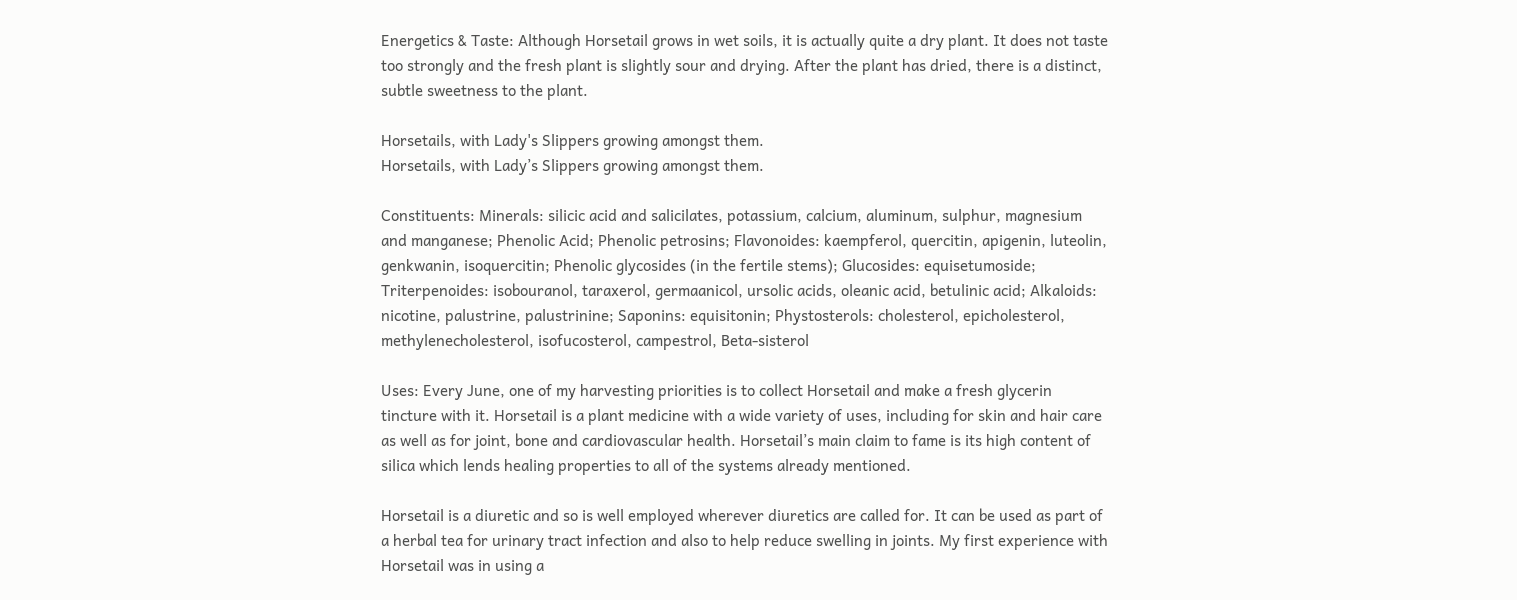Energetics & Taste: Although Horsetail grows in wet soils, it is actually quite a dry plant. It does not taste too strongly and the fresh plant is slightly sour and drying. After the plant has dried, there is a distinct, subtle sweetness to the plant.

Horsetails, with Lady's Slippers growing amongst them.
Horsetails, with Lady’s Slippers growing amongst them.

Constituents: Minerals: silicic acid and salicilates, potassium, calcium, aluminum, sulphur, magnesium and manganese; Phenolic Acid; Phenolic petrosins; Flavonoides: kaempferol, quercitin, apigenin, luteolin, genkwanin, isoquercitin; Phenolic glycosides (in the fertile stems); Glucosides: equisetumoside; Triterpenoides: isobouranol, taraxerol, germaanicol, ursolic acids, oleanic acid, betulinic acid; Alkaloids: nicotine, palustrine, palustrinine; Saponins: equisitonin; Phystosterols: cholesterol, epicholesterol, methylenecholesterol, isofucosterol, campestrol, Beta-sisterol

Uses: Every June, one of my harvesting priorities is to collect Horsetail and make a fresh glycerin tincture with it. Horsetail is a plant medicine with a wide variety of uses, including for skin and hair care as well as for joint, bone and cardiovascular health. Horsetail’s main claim to fame is its high content of silica which lends healing properties to all of the systems already mentioned.

Horsetail is a diuretic and so is well employed wherever diuretics are called for. It can be used as part of a herbal tea for urinary tract infection and also to help reduce swelling in joints. My first experience with Horsetail was in using a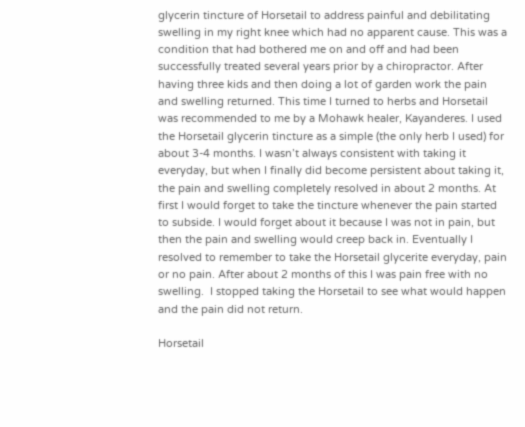glycerin tincture of Horsetail to address painful and debilitating swelling in my right knee which had no apparent cause. This was a condition that had bothered me on and off and had been successfully treated several years prior by a chiropractor. After having three kids and then doing a lot of garden work the pain and swelling returned. This time I turned to herbs and Horsetail was recommended to me by a Mohawk healer, Kayanderes. I used the Horsetail glycerin tincture as a simple (the only herb I used) for about 3-4 months. I wasn’t always consistent with taking it everyday, but when I finally did become persistent about taking it, the pain and swelling completely resolved in about 2 months. At first I would forget to take the tincture whenever the pain started to subside. I would forget about it because I was not in pain, but then the pain and swelling would creep back in. Eventually I resolved to remember to take the Horsetail glycerite everyday, pain or no pain. After about 2 months of this I was pain free with no swelling.  I stopped taking the Horsetail to see what would happen and the pain did not return.

Horsetail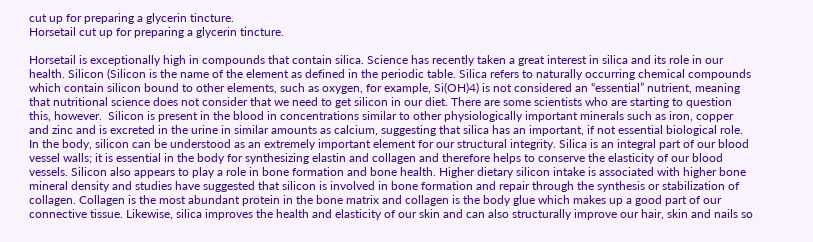cut up for preparing a glycerin tincture.
Horsetail cut up for preparing a glycerin tincture.

Horsetail is exceptionally high in compounds that contain silica. Science has recently taken a great interest in silica and its role in our health. Silicon (Silicon is the name of the element as defined in the periodic table. Silica refers to naturally occurring chemical compounds which contain silicon bound to other elements, such as oxygen, for example, Si(OH)4) is not considered an “essential” nutrient, meaning that nutritional science does not consider that we need to get silicon in our diet. There are some scientists who are starting to question this, however.  Silicon is present in the blood in concentrations similar to other physiologically important minerals such as iron, copper and zinc and is excreted in the urine in similar amounts as calcium, suggesting that silica has an important, if not essential biological role. In the body, silicon can be understood as an extremely important element for our structural integrity. Silica is an integral part of our blood vessel walls; it is essential in the body for synthesizing elastin and collagen and therefore helps to conserve the elasticity of our blood vessels. Silicon also appears to play a role in bone formation and bone health. Higher dietary silicon intake is associated with higher bone mineral density and studies have suggested that silicon is involved in bone formation and repair through the synthesis or stabilization of collagen. Collagen is the most abundant protein in the bone matrix and collagen is the body glue which makes up a good part of our connective tissue. Likewise, silica improves the health and elasticity of our skin and can also structurally improve our hair, skin and nails so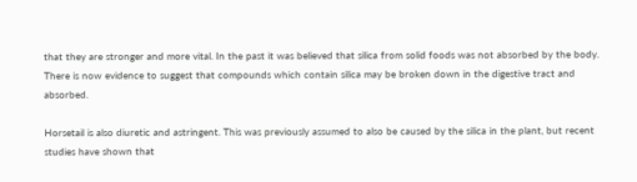that they are stronger and more vital. In the past it was believed that silica from solid foods was not absorbed by the body. There is now evidence to suggest that compounds which contain silica may be broken down in the digestive tract and absorbed.

Horsetail is also diuretic and astringent. This was previously assumed to also be caused by the silica in the plant, but recent studies have shown that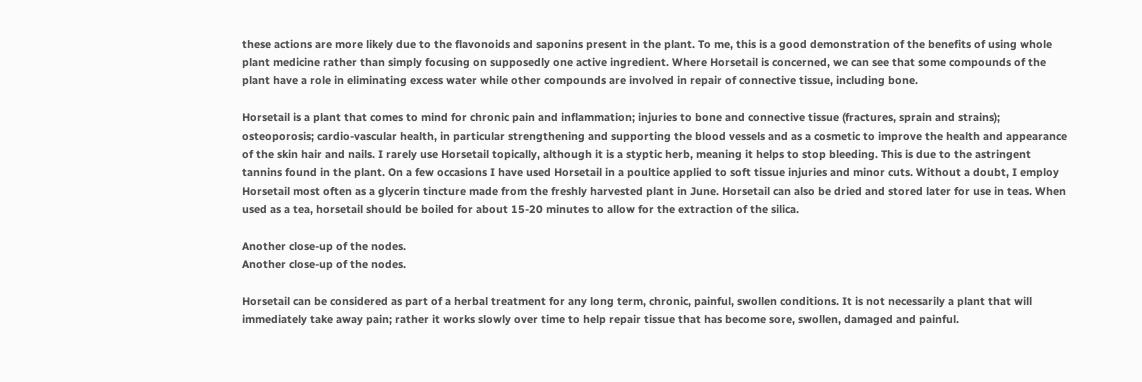these actions are more likely due to the flavonoids and saponins present in the plant. To me, this is a good demonstration of the benefits of using whole plant medicine rather than simply focusing on supposedly one active ingredient. Where Horsetail is concerned, we can see that some compounds of the plant have a role in eliminating excess water while other compounds are involved in repair of connective tissue, including bone.

Horsetail is a plant that comes to mind for chronic pain and inflammation; injuries to bone and connective tissue (fractures, sprain and strains); osteoporosis; cardio-vascular health, in particular strengthening and supporting the blood vessels and as a cosmetic to improve the health and appearance of the skin hair and nails. I rarely use Horsetail topically, although it is a styptic herb, meaning it helps to stop bleeding. This is due to the astringent tannins found in the plant. On a few occasions I have used Horsetail in a poultice applied to soft tissue injuries and minor cuts. Without a doubt, I employ Horsetail most often as a glycerin tincture made from the freshly harvested plant in June. Horsetail can also be dried and stored later for use in teas. When used as a tea, horsetail should be boiled for about 15-20 minutes to allow for the extraction of the silica.

Another close-up of the nodes.
Another close-up of the nodes.

Horsetail can be considered as part of a herbal treatment for any long term, chronic, painful, swollen conditions. It is not necessarily a plant that will immediately take away pain; rather it works slowly over time to help repair tissue that has become sore, swollen, damaged and painful.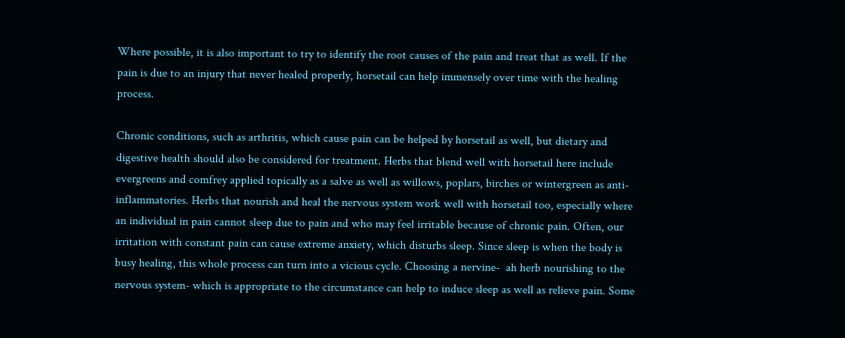Where possible, it is also important to try to identify the root causes of the pain and treat that as well. If the pain is due to an injury that never healed properly, horsetail can help immensely over time with the healing process.

Chronic conditions, such as arthritis, which cause pain can be helped by horsetail as well, but dietary and digestive health should also be considered for treatment. Herbs that blend well with horsetail here include evergreens and comfrey applied topically as a salve as well as willows, poplars, birches or wintergreen as anti-inflammatories. Herbs that nourish and heal the nervous system work well with horsetail too, especially where an individual in pain cannot sleep due to pain and who may feel irritable because of chronic pain. Often, our irritation with constant pain can cause extreme anxiety, which disturbs sleep. Since sleep is when the body is busy healing, this whole process can turn into a vicious cycle. Choosing a nervine-  ah herb nourishing to the nervous system- which is appropriate to the circumstance can help to induce sleep as well as relieve pain. Some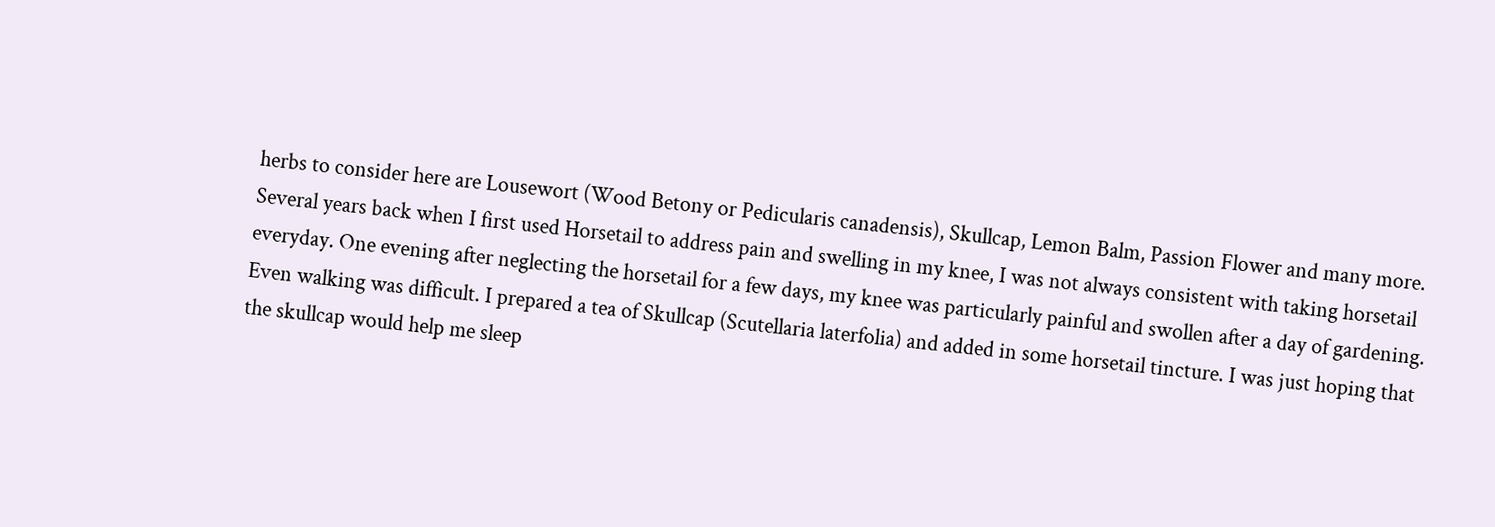herbs to consider here are Lousewort (Wood Betony or Pedicularis canadensis), Skullcap, Lemon Balm, Passion Flower and many more. Several years back when I first used Horsetail to address pain and swelling in my knee, I was not always consistent with taking horsetail everyday. One evening after neglecting the horsetail for a few days, my knee was particularly painful and swollen after a day of gardening. Even walking was difficult. I prepared a tea of Skullcap (Scutellaria laterfolia) and added in some horsetail tincture. I was just hoping that the skullcap would help me sleep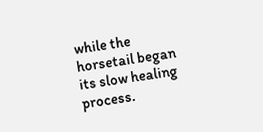while the horsetail began its slow healing process.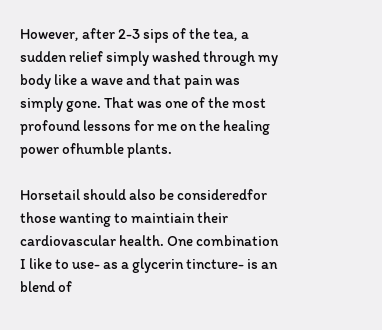However, after 2-3 sips of the tea, a sudden relief simply washed through my body like a wave and that pain was simply gone. That was one of the most profound lessons for me on the healing power ofhumble plants.

Horsetail should also be consideredfor those wanting to maintiain their cardiovascular health. One combination I like to use- as a glycerin tincture- is an blend of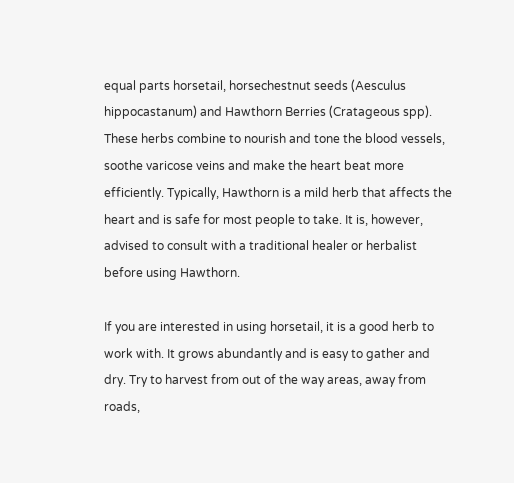equal parts horsetail, horsechestnut seeds (Aesculus hippocastanum) and Hawthorn Berries (Cratageous spp). These herbs combine to nourish and tone the blood vessels, soothe varicose veins and make the heart beat more efficiently. Typically, Hawthorn is a mild herb that affects the heart and is safe for most people to take. It is, however, advised to consult with a traditional healer or herbalist before using Hawthorn.

If you are interested in using horsetail, it is a good herb to work with. It grows abundantly and is easy to gather and dry. Try to harvest from out of the way areas, away from roads,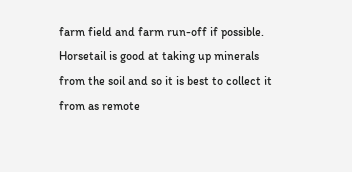farm field and farm run-off if possible. Horsetail is good at taking up minerals from the soil and so it is best to collect it from as remote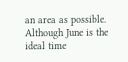an area as possible. Although June is the ideal time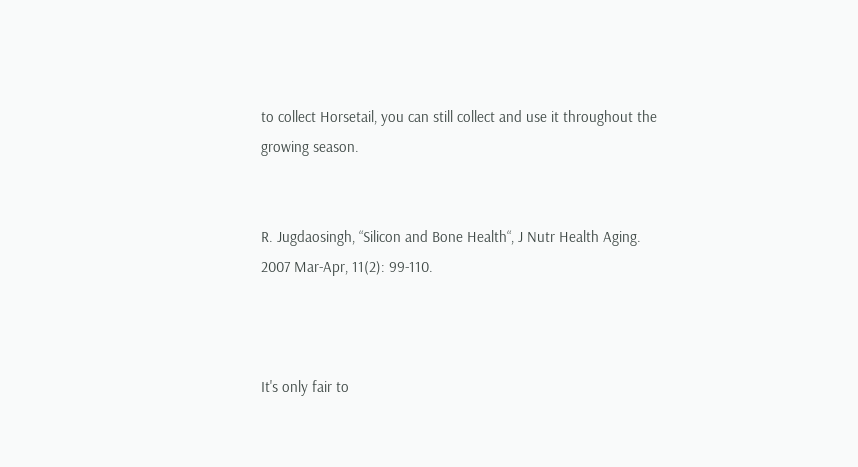to collect Horsetail, you can still collect and use it throughout the growing season.


R. Jugdaosingh, “Silicon and Bone Health“, J Nutr Health Aging. 2007 Mar-Apr, 11(2): 99-110.



It's only fair to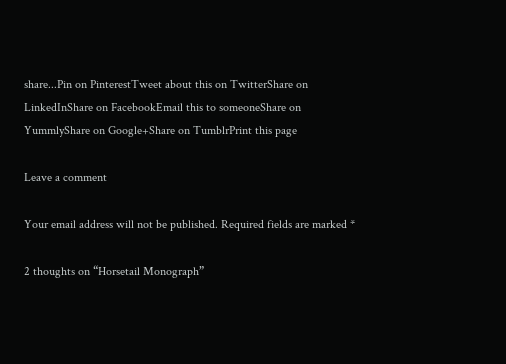share...Pin on PinterestTweet about this on TwitterShare on LinkedInShare on FacebookEmail this to someoneShare on YummlyShare on Google+Share on TumblrPrint this page

Leave a comment

Your email address will not be published. Required fields are marked *

2 thoughts on “Horsetail Monograph”